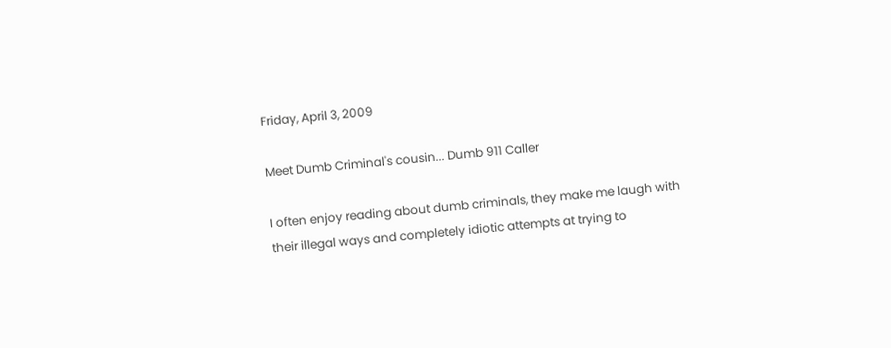Friday, April 3, 2009

Meet Dumb Criminal's cousin... Dumb 911 Caller

I often enjoy reading about dumb criminals, they make me laugh with their illegal ways and completely idiotic attempts at trying to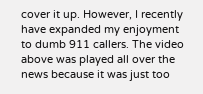cover it up. However, I recently have expanded my enjoyment to dumb 911 callers. The video above was played all over the news because it was just too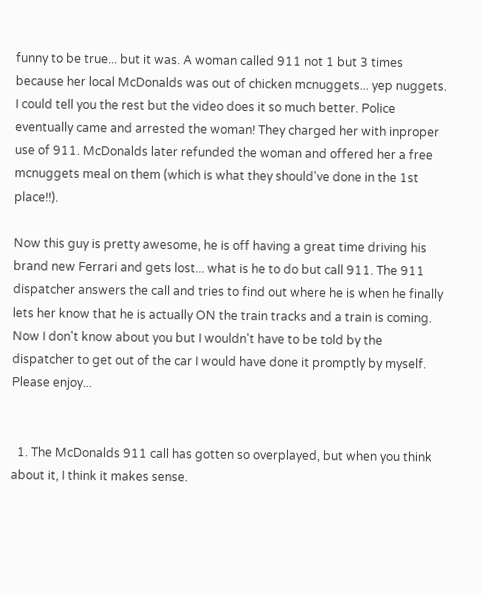funny to be true... but it was. A woman called 911 not 1 but 3 times because her local McDonalds was out of chicken mcnuggets... yep nuggets. I could tell you the rest but the video does it so much better. Police eventually came and arrested the woman! They charged her with inproper use of 911. McDonalds later refunded the woman and offered her a free mcnuggets meal on them (which is what they should've done in the 1st place!!).

Now this guy is pretty awesome, he is off having a great time driving his brand new Ferrari and gets lost... what is he to do but call 911. The 911 dispatcher answers the call and tries to find out where he is when he finally lets her know that he is actually ON the train tracks and a train is coming. Now I don't know about you but I wouldn't have to be told by the dispatcher to get out of the car I would have done it promptly by myself. Please enjoy...


  1. The McDonalds 911 call has gotten so overplayed, but when you think about it, I think it makes sense.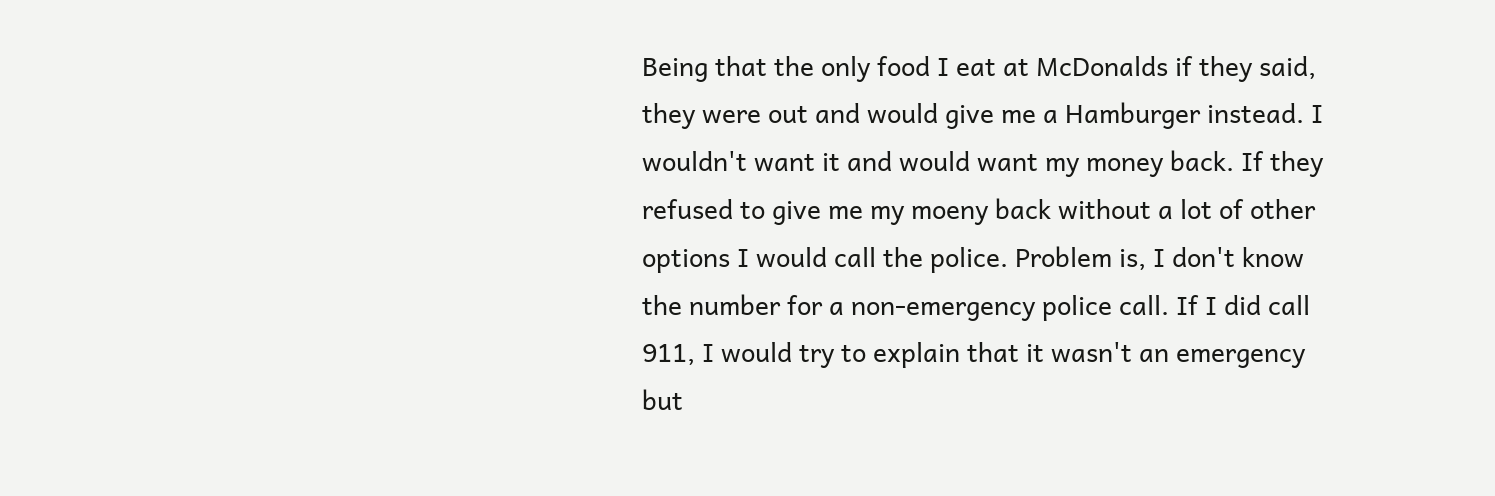Being that the only food I eat at McDonalds if they said, they were out and would give me a Hamburger instead. I wouldn't want it and would want my money back. If they refused to give me my moeny back without a lot of other options I would call the police. Problem is, I don't know the number for a non-emergency police call. If I did call 911, I would try to explain that it wasn't an emergency but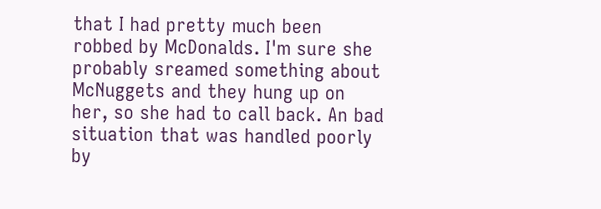that I had pretty much been robbed by McDonalds. I'm sure she probably sreamed something about McNuggets and they hung up on her, so she had to call back. An bad situation that was handled poorly by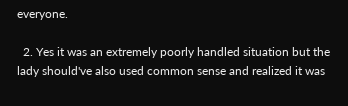everyone.

  2. Yes it was an extremely poorly handled situation but the lady should've also used common sense and realized it was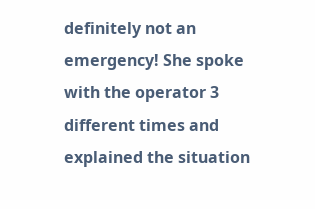definitely not an emergency! She spoke with the operator 3 different times and explained the situation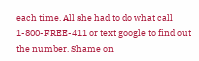each time. All she had to do what call 1-800-FREE-411 or text google to find out the number. Shame on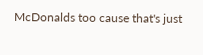McDonalds too cause that's just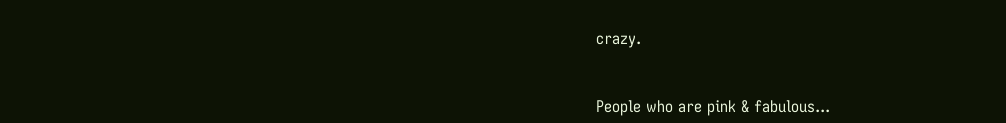crazy.


People who are pink & fabulous...